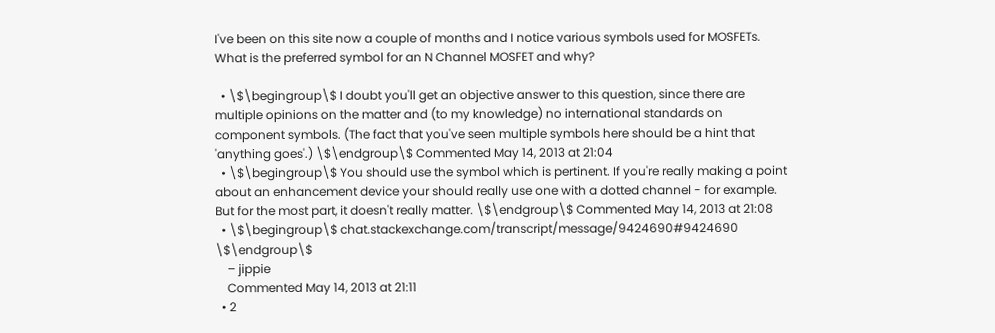I've been on this site now a couple of months and I notice various symbols used for MOSFETs. What is the preferred symbol for an N Channel MOSFET and why?

  • \$\begingroup\$ I doubt you'll get an objective answer to this question, since there are multiple opinions on the matter and (to my knowledge) no international standards on component symbols. (The fact that you've seen multiple symbols here should be a hint that 'anything goes'.) \$\endgroup\$ Commented May 14, 2013 at 21:04
  • \$\begingroup\$ You should use the symbol which is pertinent. If you're really making a point about an enhancement device your should really use one with a dotted channel - for example. But for the most part, it doesn't really matter. \$\endgroup\$ Commented May 14, 2013 at 21:08
  • \$\begingroup\$ chat.stackexchange.com/transcript/message/9424690#9424690 \$\endgroup\$
    – jippie
    Commented May 14, 2013 at 21:11
  • 2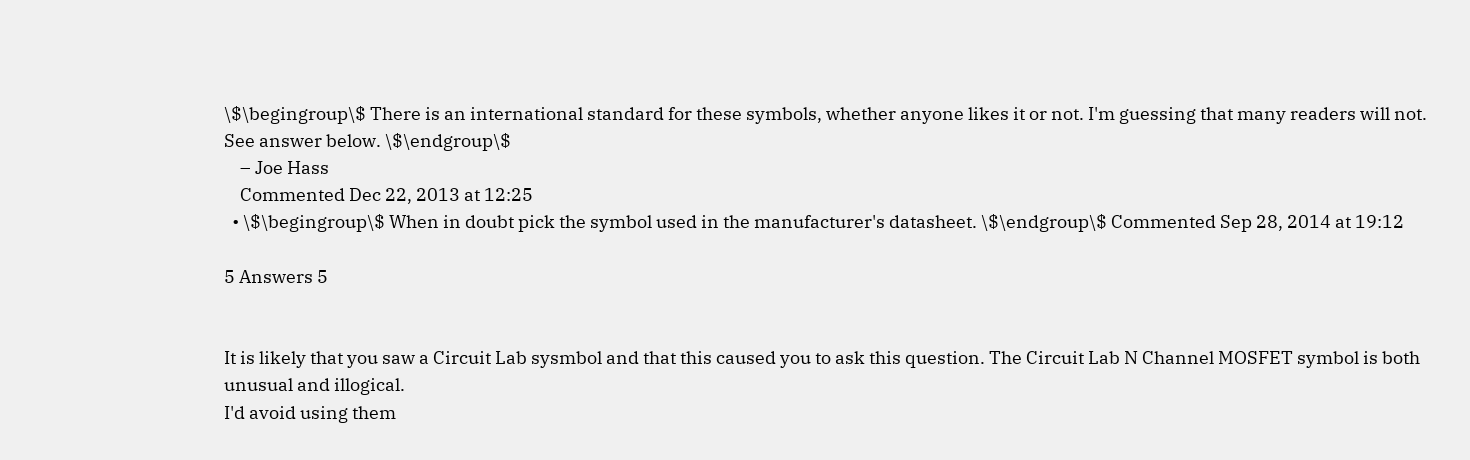\$\begingroup\$ There is an international standard for these symbols, whether anyone likes it or not. I'm guessing that many readers will not. See answer below. \$\endgroup\$
    – Joe Hass
    Commented Dec 22, 2013 at 12:25
  • \$\begingroup\$ When in doubt pick the symbol used in the manufacturer's datasheet. \$\endgroup\$ Commented Sep 28, 2014 at 19:12

5 Answers 5


It is likely that you saw a Circuit Lab sysmbol and that this caused you to ask this question. The Circuit Lab N Channel MOSFET symbol is both unusual and illogical.
I'd avoid using them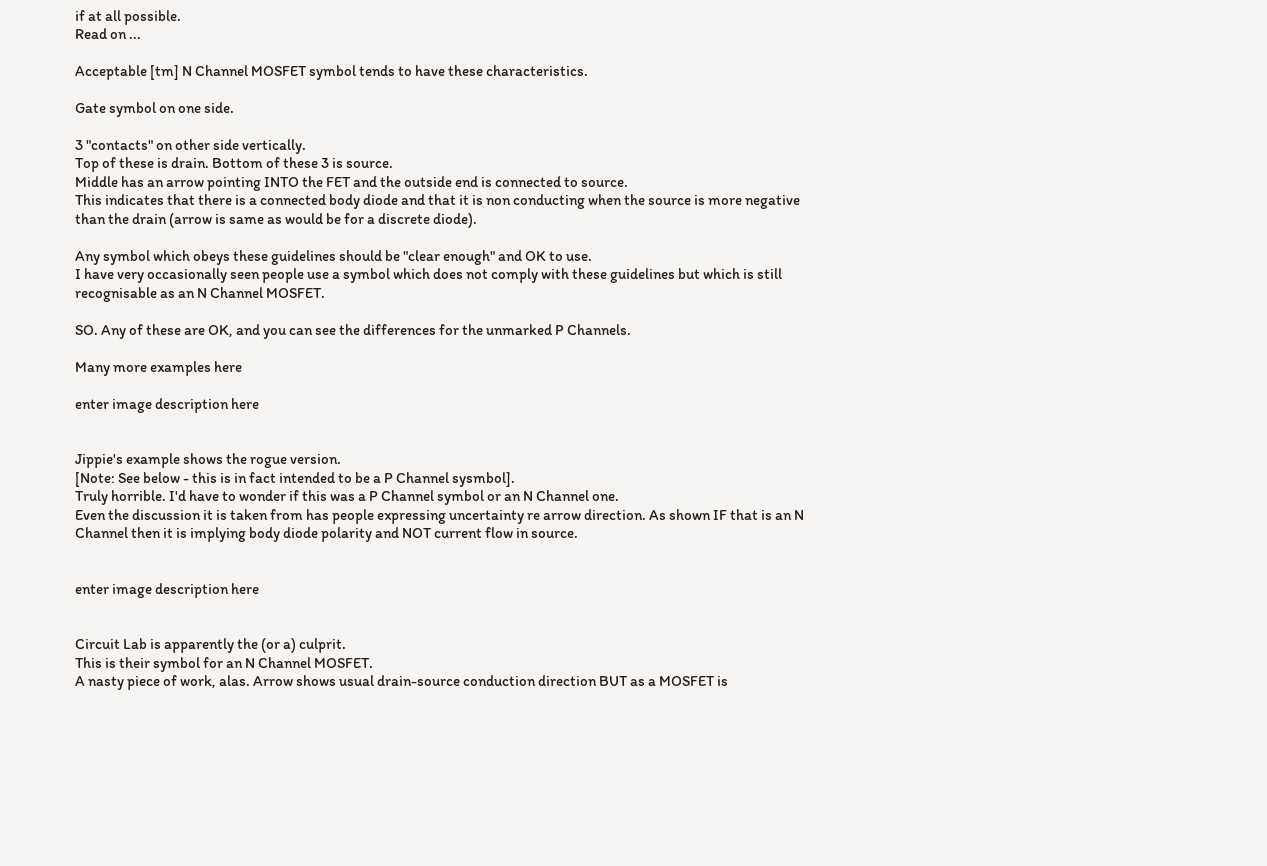if at all possible.
Read on ...

Acceptable [tm] N Channel MOSFET symbol tends to have these characteristics.

Gate symbol on one side.

3 "contacts" on other side vertically.
Top of these is drain. Bottom of these 3 is source.
Middle has an arrow pointing INTO the FET and the outside end is connected to source.
This indicates that there is a connected body diode and that it is non conducting when the source is more negative than the drain (arrow is same as would be for a discrete diode).

Any symbol which obeys these guidelines should be "clear enough" and OK to use.
I have very occasionally seen people use a symbol which does not comply with these guidelines but which is still recognisable as an N Channel MOSFET.

SO. Any of these are OK, and you can see the differences for the unmarked P Channels.

Many more examples here

enter image description here


Jippie's example shows the rogue version.
[Note: See below - this is in fact intended to be a P Channel sysmbol].
Truly horrible. I'd have to wonder if this was a P Channel symbol or an N Channel one.
Even the discussion it is taken from has people expressing uncertainty re arrow direction. As shown IF that is an N Channel then it is implying body diode polarity and NOT current flow in source.


enter image description here


Circuit Lab is apparently the (or a) culprit.
This is their symbol for an N Channel MOSFET.
A nasty piece of work, alas. Arrow shows usual drain-source conduction direction BUT as a MOSFET is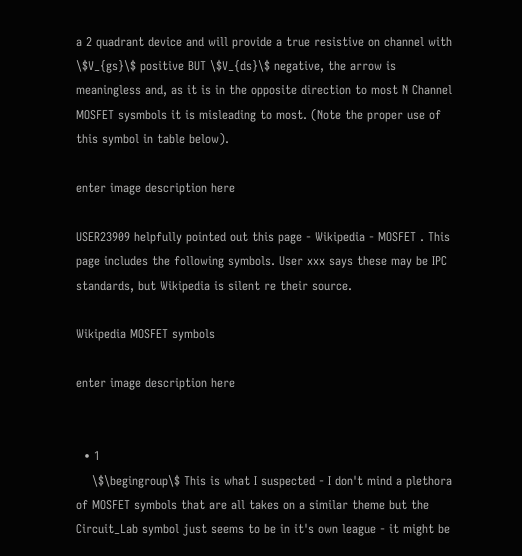a 2 quadrant device and will provide a true resistive on channel with \$V_{gs}\$ positive BUT \$V_{ds}\$ negative, the arrow is meaningless and, as it is in the opposite direction to most N Channel MOSFET sysmbols it is misleading to most. (Note the proper use of this symbol in table below).

enter image description here

USER23909 helpfully pointed out this page - Wikipedia - MOSFET . This page includes the following symbols. User xxx says these may be IPC standards, but Wikipedia is silent re their source.

Wikipedia MOSFET symbols

enter image description here


  • 1
    \$\begingroup\$ This is what I suspected - I don't mind a plethora of MOSFET symbols that are all takes on a similar theme but the Circuit_Lab symbol just seems to be in it's own league - it might be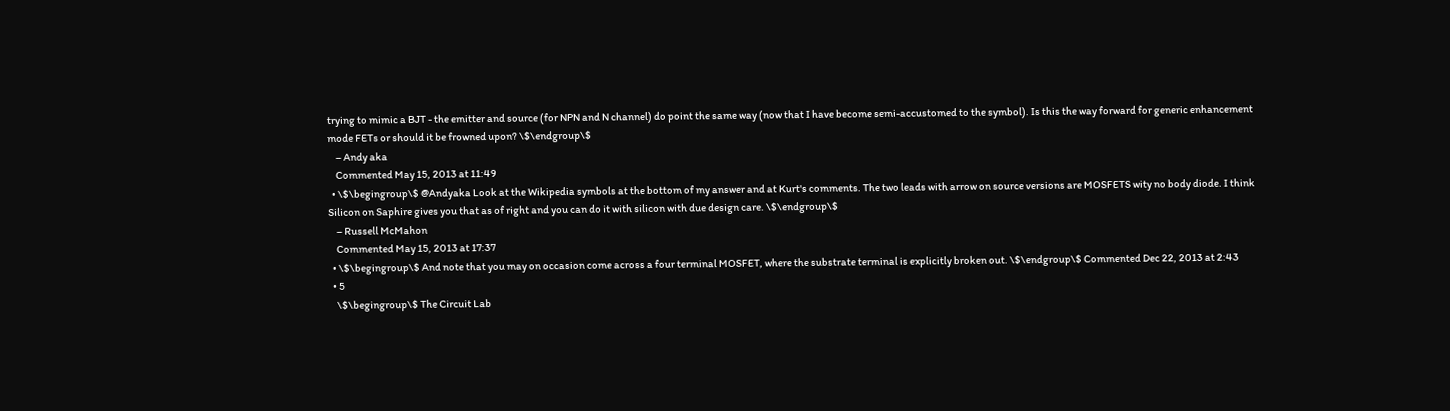trying to mimic a BJT - the emitter and source (for NPN and N channel) do point the same way (now that I have become semi-accustomed to the symbol). Is this the way forward for generic enhancement mode FETs or should it be frowned upon? \$\endgroup\$
    – Andy aka
    Commented May 15, 2013 at 11:49
  • \$\begingroup\$ @Andyaka Look at the Wikipedia symbols at the bottom of my answer and at Kurt's comments. The two leads with arrow on source versions are MOSFETS wity no body diode. I think Silicon on Saphire gives you that as of right and you can do it with silicon with due design care. \$\endgroup\$
    – Russell McMahon
    Commented May 15, 2013 at 17:37
  • \$\begingroup\$ And note that you may on occasion come across a four terminal MOSFET, where the substrate terminal is explicitly broken out. \$\endgroup\$ Commented Dec 22, 2013 at 2:43
  • 5
    \$\begingroup\$ The Circuit Lab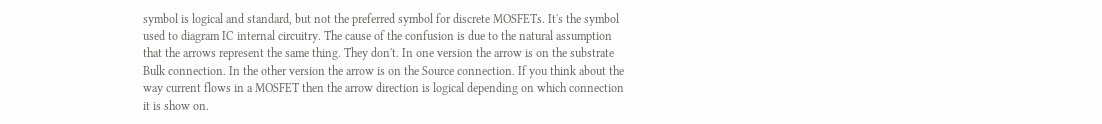symbol is logical and standard, but not the preferred symbol for discrete MOSFETs. It's the symbol used to diagram IC internal circuitry. The cause of the confusion is due to the natural assumption that the arrows represent the same thing. They don't. In one version the arrow is on the substrate Bulk connection. In the other version the arrow is on the Source connection. If you think about the way current flows in a MOSFET then the arrow direction is logical depending on which connection it is show on.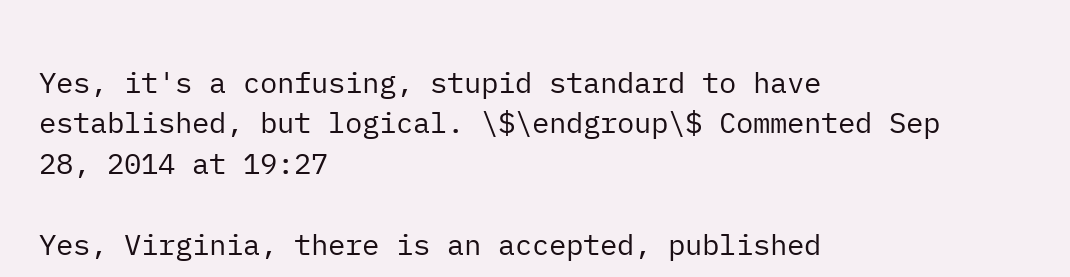Yes, it's a confusing, stupid standard to have established, but logical. \$\endgroup\$ Commented Sep 28, 2014 at 19:27

Yes, Virginia, there is an accepted, published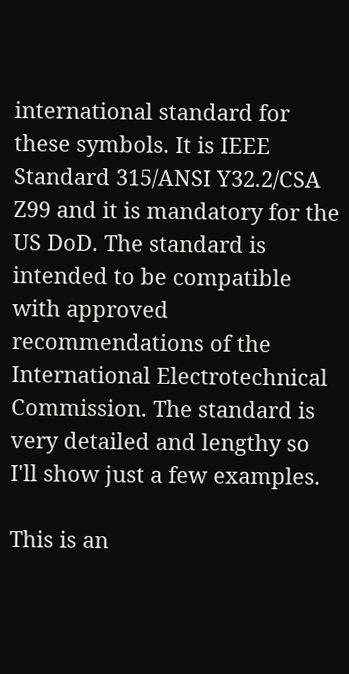international standard for these symbols. It is IEEE Standard 315/ANSI Y32.2/CSA Z99 and it is mandatory for the US DoD. The standard is intended to be compatible with approved recommendations of the International Electrotechnical Commission. The standard is very detailed and lengthy so I'll show just a few examples.

This is an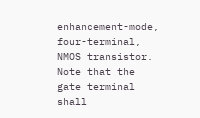enhancement-mode, four-terminal, NMOS transistor. Note that the gate terminal shall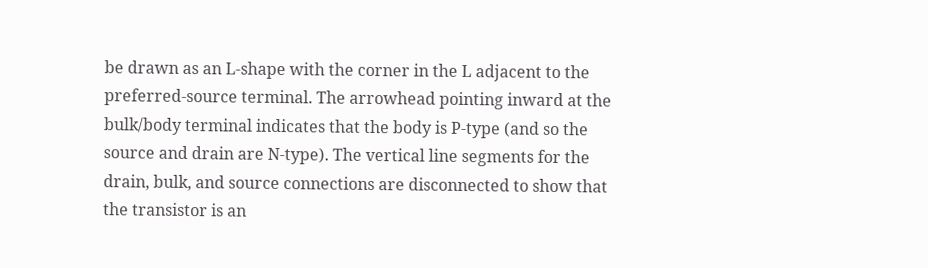be drawn as an L-shape with the corner in the L adjacent to the preferred-source terminal. The arrowhead pointing inward at the bulk/body terminal indicates that the body is P-type (and so the source and drain are N-type). The vertical line segments for the drain, bulk, and source connections are disconnected to show that the transistor is an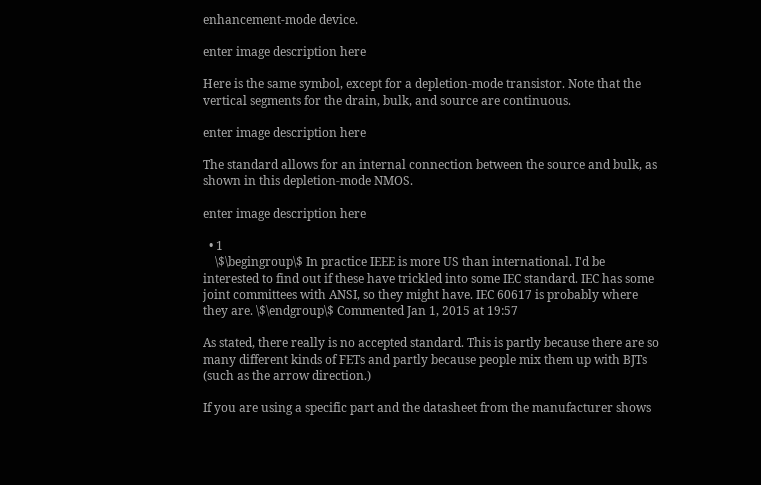enhancement-mode device.

enter image description here

Here is the same symbol, except for a depletion-mode transistor. Note that the vertical segments for the drain, bulk, and source are continuous.

enter image description here

The standard allows for an internal connection between the source and bulk, as shown in this depletion-mode NMOS.

enter image description here

  • 1
    \$\begingroup\$ In practice IEEE is more US than international. I'd be interested to find out if these have trickled into some IEC standard. IEC has some joint committees with ANSI, so they might have. IEC 60617 is probably where they are. \$\endgroup\$ Commented Jan 1, 2015 at 19:57

As stated, there really is no accepted standard. This is partly because there are so many different kinds of FETs and partly because people mix them up with BJTs (such as the arrow direction.)

If you are using a specific part and the datasheet from the manufacturer shows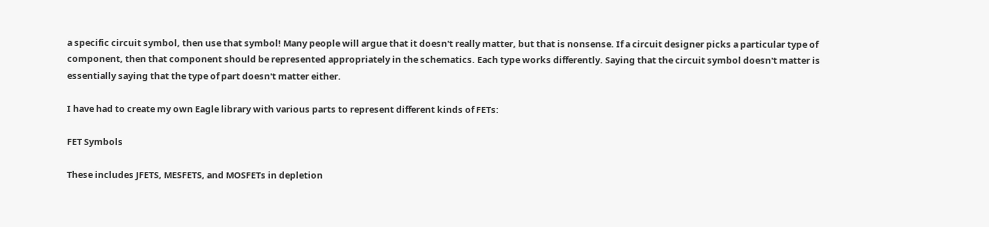a specific circuit symbol, then use that symbol! Many people will argue that it doesn't really matter, but that is nonsense. If a circuit designer picks a particular type of component, then that component should be represented appropriately in the schematics. Each type works differently. Saying that the circuit symbol doesn't matter is essentially saying that the type of part doesn't matter either.

I have had to create my own Eagle library with various parts to represent different kinds of FETs:

FET Symbols

These includes JFETS, MESFETS, and MOSFETs in depletion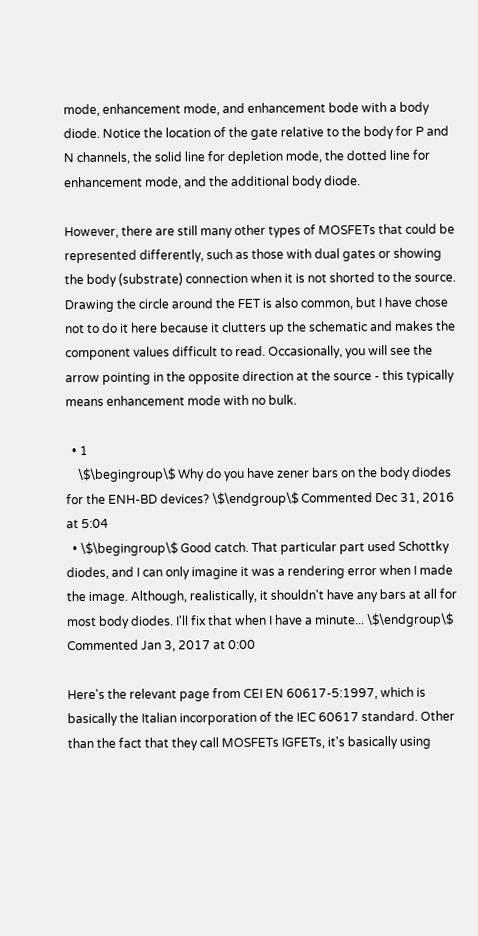mode, enhancement mode, and enhancement bode with a body diode. Notice the location of the gate relative to the body for P and N channels, the solid line for depletion mode, the dotted line for enhancement mode, and the additional body diode.

However, there are still many other types of MOSFETs that could be represented differently, such as those with dual gates or showing the body (substrate) connection when it is not shorted to the source. Drawing the circle around the FET is also common, but I have chose not to do it here because it clutters up the schematic and makes the component values difficult to read. Occasionally, you will see the arrow pointing in the opposite direction at the source - this typically means enhancement mode with no bulk.

  • 1
    \$\begingroup\$ Why do you have zener bars on the body diodes for the ENH-BD devices? \$\endgroup\$ Commented Dec 31, 2016 at 5:04
  • \$\begingroup\$ Good catch. That particular part used Schottky diodes, and I can only imagine it was a rendering error when I made the image. Although, realistically, it shouldn't have any bars at all for most body diodes. I'll fix that when I have a minute... \$\endgroup\$ Commented Jan 3, 2017 at 0:00

Here's the relevant page from CEI EN 60617-5:1997, which is basically the Italian incorporation of the IEC 60617 standard. Other than the fact that they call MOSFETs IGFETs, it's basically using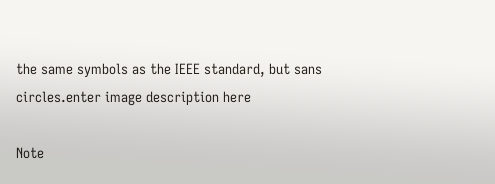the same symbols as the IEEE standard, but sans circles.enter image description here

Note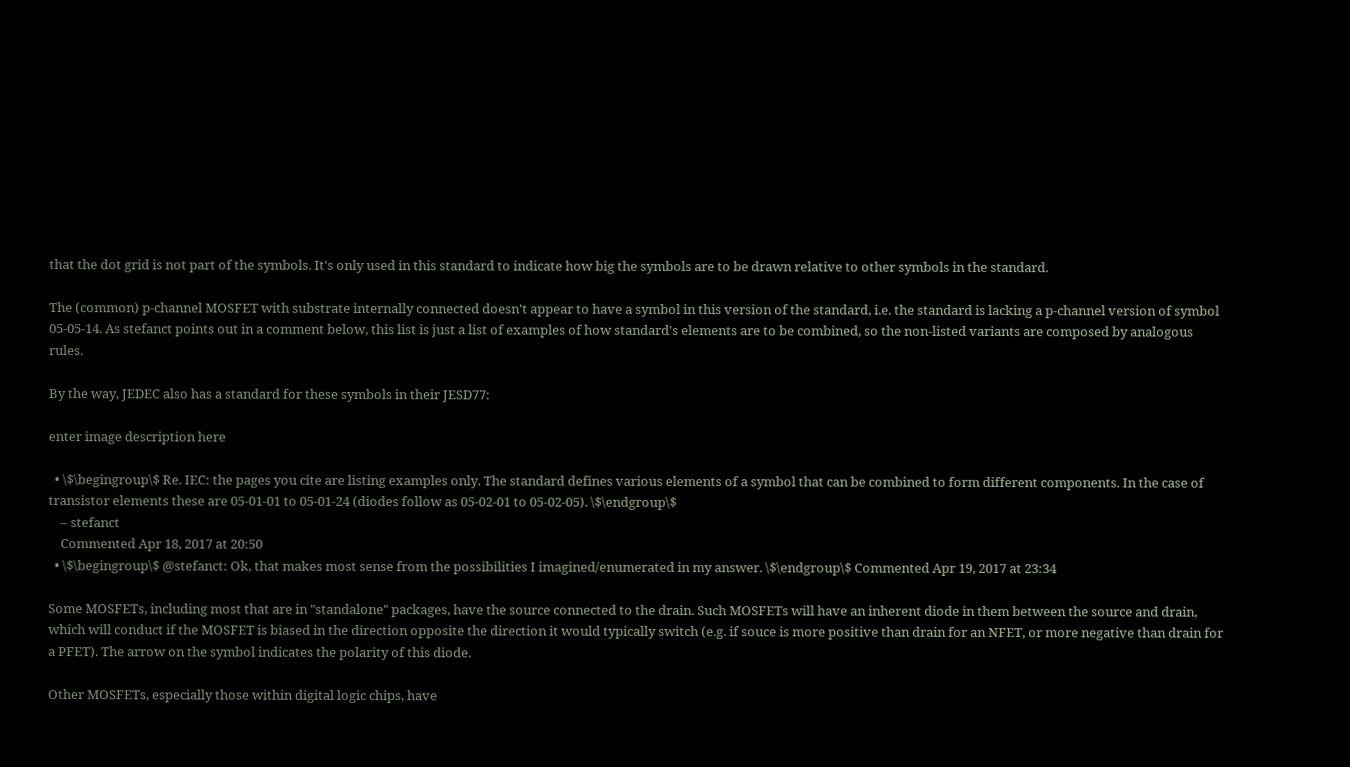that the dot grid is not part of the symbols. It's only used in this standard to indicate how big the symbols are to be drawn relative to other symbols in the standard.

The (common) p-channel MOSFET with substrate internally connected doesn't appear to have a symbol in this version of the standard, i.e. the standard is lacking a p-channel version of symbol 05-05-14. As stefanct points out in a comment below, this list is just a list of examples of how standard's elements are to be combined, so the non-listed variants are composed by analogous rules.

By the way, JEDEC also has a standard for these symbols in their JESD77:

enter image description here

  • \$\begingroup\$ Re. IEC: the pages you cite are listing examples only. The standard defines various elements of a symbol that can be combined to form different components. In the case of transistor elements these are 05-01-01 to 05-01-24 (diodes follow as 05-02-01 to 05-02-05). \$\endgroup\$
    – stefanct
    Commented Apr 18, 2017 at 20:50
  • \$\begingroup\$ @stefanct: Ok, that makes most sense from the possibilities I imagined/enumerated in my answer. \$\endgroup\$ Commented Apr 19, 2017 at 23:34

Some MOSFETs, including most that are in "standalone" packages, have the source connected to the drain. Such MOSFETs will have an inherent diode in them between the source and drain, which will conduct if the MOSFET is biased in the direction opposite the direction it would typically switch (e.g. if souce is more positive than drain for an NFET, or more negative than drain for a PFET). The arrow on the symbol indicates the polarity of this diode.

Other MOSFETs, especially those within digital logic chips, have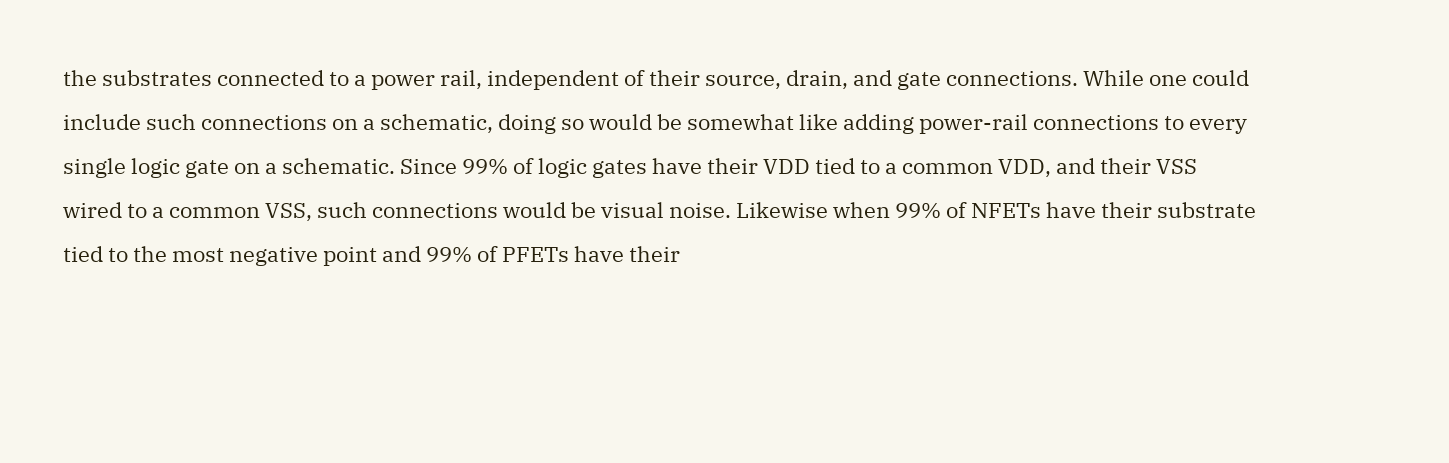the substrates connected to a power rail, independent of their source, drain, and gate connections. While one could include such connections on a schematic, doing so would be somewhat like adding power-rail connections to every single logic gate on a schematic. Since 99% of logic gates have their VDD tied to a common VDD, and their VSS wired to a common VSS, such connections would be visual noise. Likewise when 99% of NFETs have their substrate tied to the most negative point and 99% of PFETs have their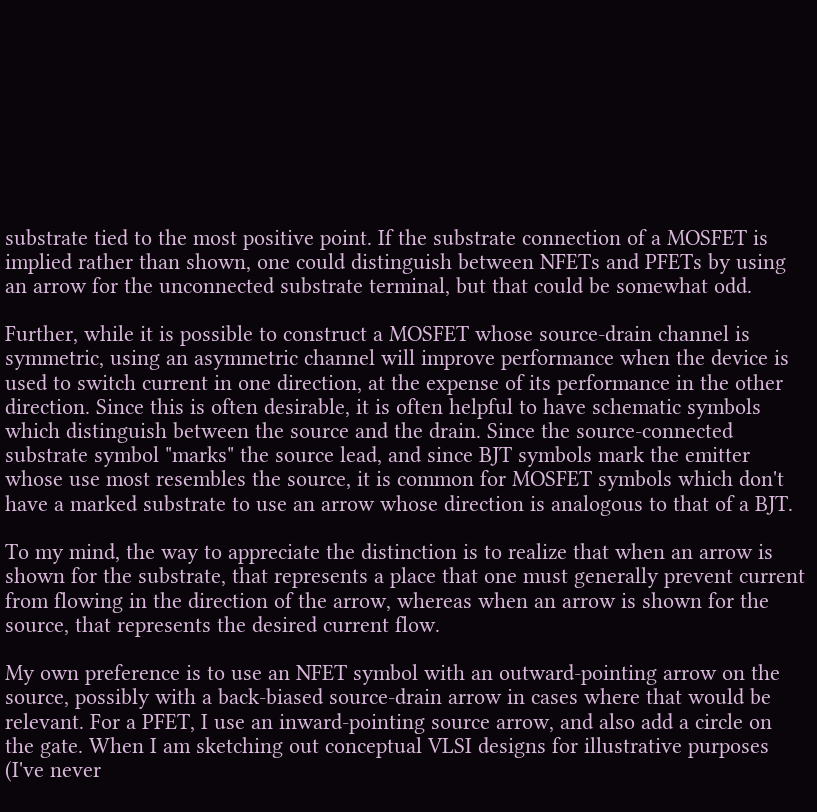substrate tied to the most positive point. If the substrate connection of a MOSFET is implied rather than shown, one could distinguish between NFETs and PFETs by using an arrow for the unconnected substrate terminal, but that could be somewhat odd.

Further, while it is possible to construct a MOSFET whose source-drain channel is symmetric, using an asymmetric channel will improve performance when the device is used to switch current in one direction, at the expense of its performance in the other direction. Since this is often desirable, it is often helpful to have schematic symbols which distinguish between the source and the drain. Since the source-connected substrate symbol "marks" the source lead, and since BJT symbols mark the emitter whose use most resembles the source, it is common for MOSFET symbols which don't have a marked substrate to use an arrow whose direction is analogous to that of a BJT.

To my mind, the way to appreciate the distinction is to realize that when an arrow is shown for the substrate, that represents a place that one must generally prevent current from flowing in the direction of the arrow, whereas when an arrow is shown for the source, that represents the desired current flow.

My own preference is to use an NFET symbol with an outward-pointing arrow on the source, possibly with a back-biased source-drain arrow in cases where that would be relevant. For a PFET, I use an inward-pointing source arrow, and also add a circle on the gate. When I am sketching out conceptual VLSI designs for illustrative purposes (I've never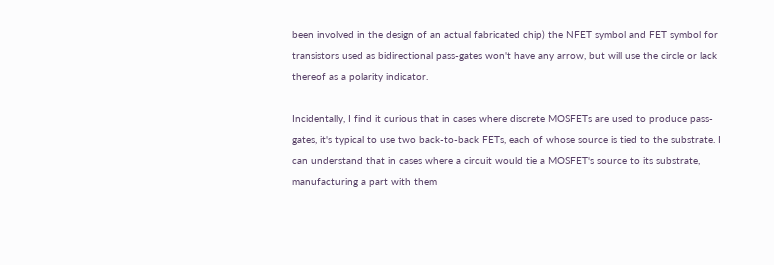been involved in the design of an actual fabricated chip) the NFET symbol and FET symbol for transistors used as bidirectional pass-gates won't have any arrow, but will use the circle or lack thereof as a polarity indicator.

Incidentally, I find it curious that in cases where discrete MOSFETs are used to produce pass-gates, it's typical to use two back-to-back FETs, each of whose source is tied to the substrate. I can understand that in cases where a circuit would tie a MOSFET's source to its substrate, manufacturing a part with them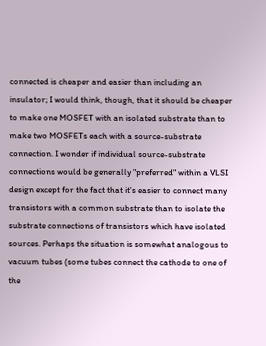connected is cheaper and easier than including an insulator; I would think, though, that it should be cheaper to make one MOSFET with an isolated substrate than to make two MOSFETs each with a source-substrate connection. I wonder if individual source-substrate connections would be generally "preferred" within a VLSI design except for the fact that it's easier to connect many transistors with a common substrate than to isolate the substrate connections of transistors which have isolated sources. Perhaps the situation is somewhat analogous to vacuum tubes (some tubes connect the cathode to one of the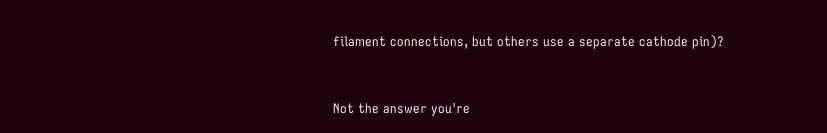filament connections, but others use a separate cathode pin)?


Not the answer you're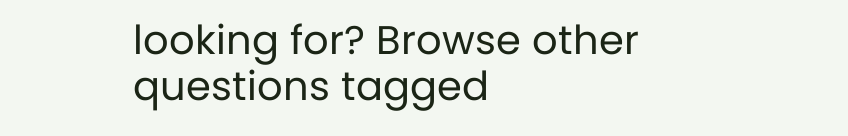looking for? Browse other questions tagged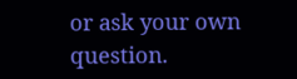or ask your own question.